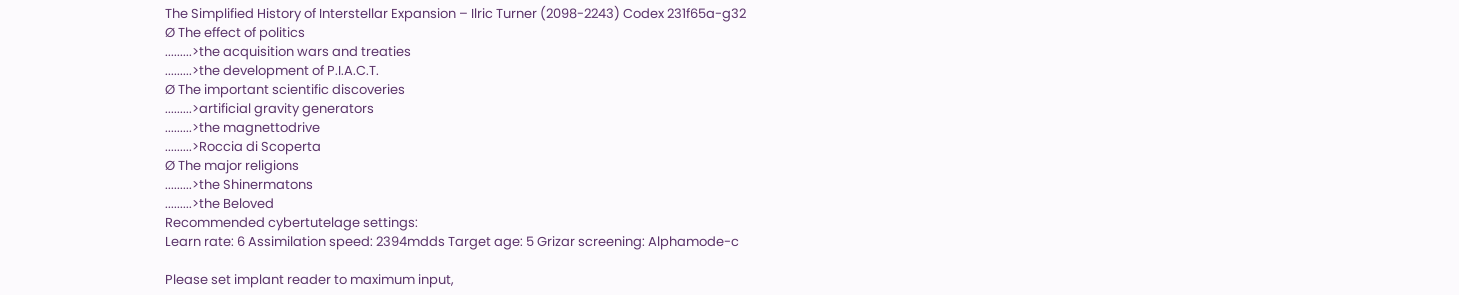The Simplified History of Interstellar Expansion – Ilric Turner (2098-2243) Codex 231f65a-g32
Ø The effect of politics
.........>the acquisition wars and treaties
.........>the development of P.I.A.C.T.
Ø The important scientific discoveries
.........>artificial gravity generators
.........>the magnettodrive
.........>Roccia di Scoperta
Ø The major religions
.........>the Shinermatons
.........>the Beloved
Recommended cybertutelage settings:
Learn rate: 6 Assimilation speed: 2394mdds Target age: 5 Grizar screening: Alphamode-c

Please set implant reader to maximum input,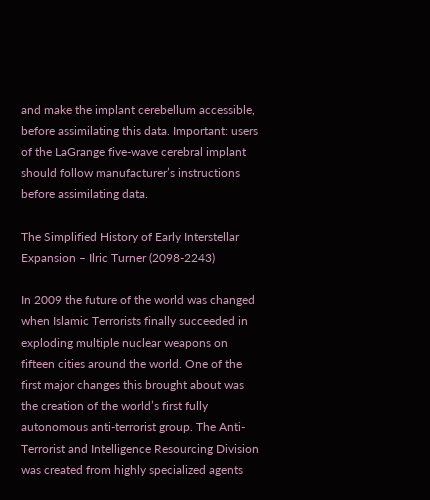and make the implant cerebellum accessible, before assimilating this data. Important: users of the LaGrange five-wave cerebral implant should follow manufacturer’s instructions before assimilating data.

The Simplified History of Early Interstellar Expansion – Ilric Turner (2098-2243)

In 2009 the future of the world was changed when Islamic Terrorists finally succeeded in exploding multiple nuclear weapons on fifteen cities around the world. One of the first major changes this brought about was the creation of the world’s first fully autonomous anti-terrorist group. The Anti-Terrorist and Intelligence Resourcing Division was created from highly specialized agents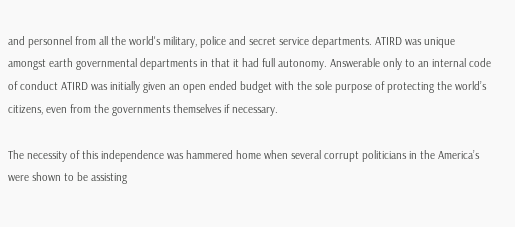and personnel from all the world's military, police and secret service departments. ATIRD was unique amongst earth governmental departments in that it had full autonomy. Answerable only to an internal code of conduct ATIRD was initially given an open ended budget with the sole purpose of protecting the world’s citizens, even from the governments themselves if necessary.

The necessity of this independence was hammered home when several corrupt politicians in the America’s were shown to be assisting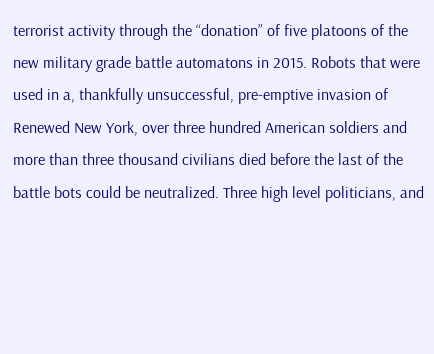terrorist activity through the “donation” of five platoons of the new military grade battle automatons in 2015. Robots that were used in a, thankfully unsuccessful, pre-emptive invasion of Renewed New York, over three hundred American soldiers and more than three thousand civilians died before the last of the battle bots could be neutralized. Three high level politicians, and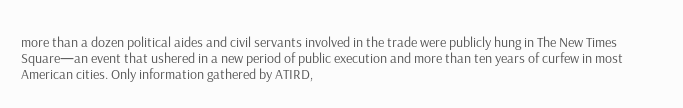more than a dozen political aides and civil servants involved in the trade were publicly hung in The New Times Square—an event that ushered in a new period of public execution and more than ten years of curfew in most American cities. Only information gathered by ATIRD,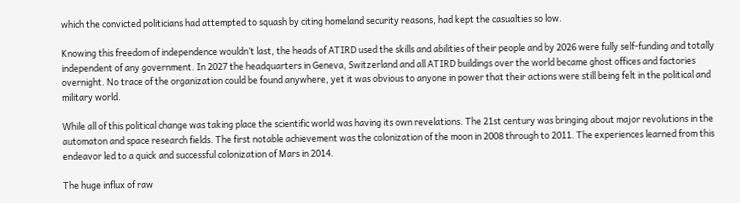which the convicted politicians had attempted to squash by citing homeland security reasons, had kept the casualties so low.

Knowing this freedom of independence wouldn’t last, the heads of ATIRD used the skills and abilities of their people and by 2026 were fully self-funding and totally independent of any government. In 2027 the headquarters in Geneva, Switzerland and all ATIRD buildings over the world became ghost offices and factories overnight. No trace of the organization could be found anywhere, yet it was obvious to anyone in power that their actions were still being felt in the political and military world.

While all of this political change was taking place the scientific world was having its own revelations. The 21st century was bringing about major revolutions in the automaton and space research fields. The first notable achievement was the colonization of the moon in 2008 through to 2011. The experiences learned from this endeavor led to a quick and successful colonization of Mars in 2014.

The huge influx of raw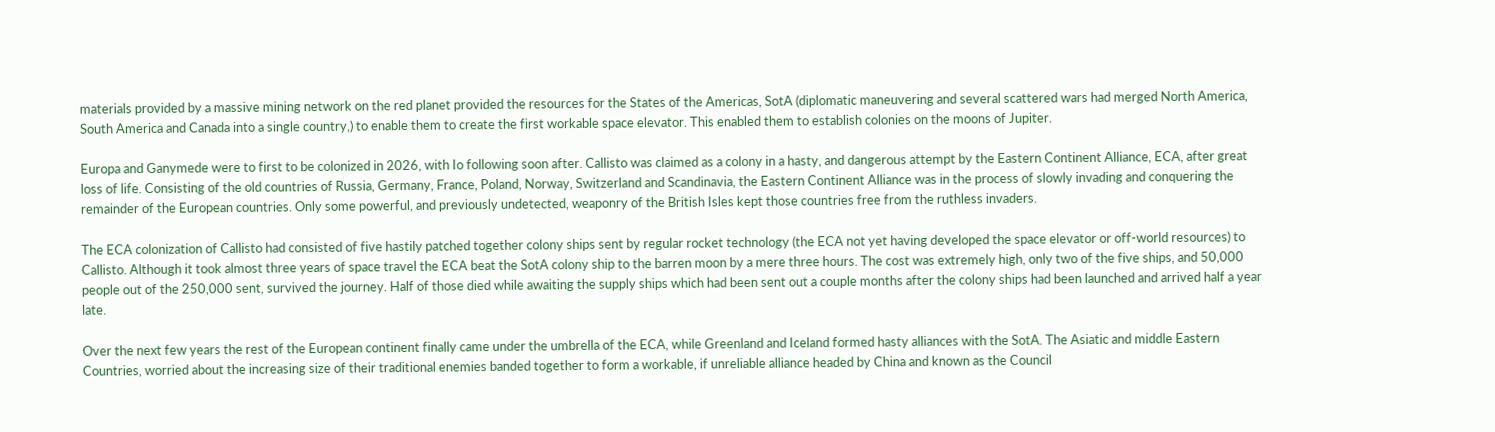materials provided by a massive mining network on the red planet provided the resources for the States of the Americas, SotA (diplomatic maneuvering and several scattered wars had merged North America, South America and Canada into a single country,) to enable them to create the first workable space elevator. This enabled them to establish colonies on the moons of Jupiter.

Europa and Ganymede were to first to be colonized in 2026, with Io following soon after. Callisto was claimed as a colony in a hasty, and dangerous attempt by the Eastern Continent Alliance, ECA, after great loss of life. Consisting of the old countries of Russia, Germany, France, Poland, Norway, Switzerland and Scandinavia, the Eastern Continent Alliance was in the process of slowly invading and conquering the remainder of the European countries. Only some powerful, and previously undetected, weaponry of the British Isles kept those countries free from the ruthless invaders.

The ECA colonization of Callisto had consisted of five hastily patched together colony ships sent by regular rocket technology (the ECA not yet having developed the space elevator or off-world resources) to Callisto. Although it took almost three years of space travel the ECA beat the SotA colony ship to the barren moon by a mere three hours. The cost was extremely high, only two of the five ships, and 50,000 people out of the 250,000 sent, survived the journey. Half of those died while awaiting the supply ships which had been sent out a couple months after the colony ships had been launched and arrived half a year late.

Over the next few years the rest of the European continent finally came under the umbrella of the ECA, while Greenland and Iceland formed hasty alliances with the SotA. The Asiatic and middle Eastern Countries, worried about the increasing size of their traditional enemies banded together to form a workable, if unreliable alliance headed by China and known as the Council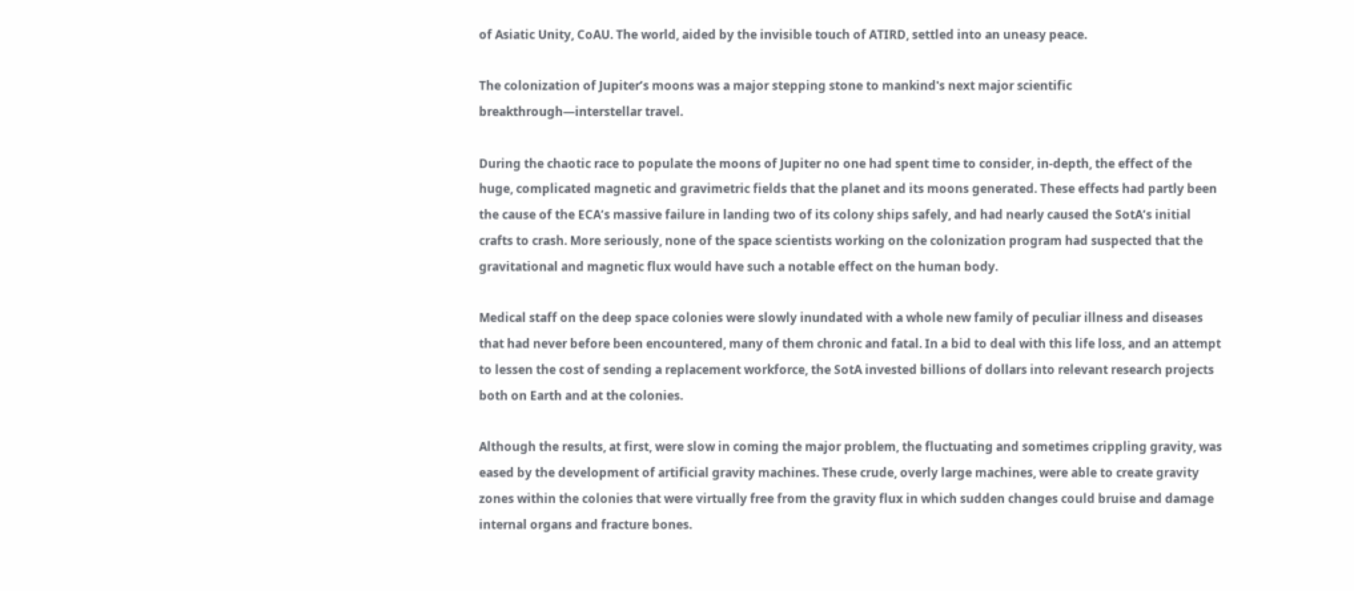of Asiatic Unity, CoAU. The world, aided by the invisible touch of ATIRD, settled into an uneasy peace.

The colonization of Jupiter’s moons was a major stepping stone to mankind's next major scientific breakthrough—interstellar travel.

During the chaotic race to populate the moons of Jupiter no one had spent time to consider, in-depth, the effect of the huge, complicated magnetic and gravimetric fields that the planet and its moons generated. These effects had partly been the cause of the ECA’s massive failure in landing two of its colony ships safely, and had nearly caused the SotA’s initial crafts to crash. More seriously, none of the space scientists working on the colonization program had suspected that the gravitational and magnetic flux would have such a notable effect on the human body.

Medical staff on the deep space colonies were slowly inundated with a whole new family of peculiar illness and diseases that had never before been encountered, many of them chronic and fatal. In a bid to deal with this life loss, and an attempt to lessen the cost of sending a replacement workforce, the SotA invested billions of dollars into relevant research projects both on Earth and at the colonies.

Although the results, at first, were slow in coming the major problem, the fluctuating and sometimes crippling gravity, was eased by the development of artificial gravity machines. These crude, overly large machines, were able to create gravity zones within the colonies that were virtually free from the gravity flux in which sudden changes could bruise and damage internal organs and fracture bones.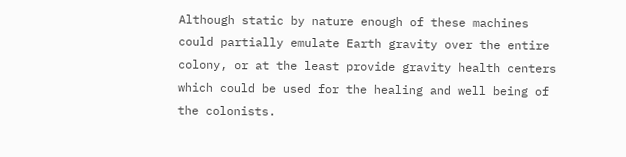Although static by nature enough of these machines could partially emulate Earth gravity over the entire colony, or at the least provide gravity health centers which could be used for the healing and well being of the colonists.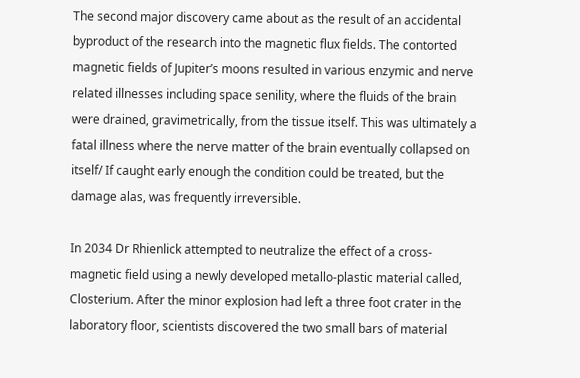The second major discovery came about as the result of an accidental byproduct of the research into the magnetic flux fields. The contorted magnetic fields of Jupiter’s moons resulted in various enzymic and nerve related illnesses including space senility, where the fluids of the brain were drained, gravimetrically, from the tissue itself. This was ultimately a fatal illness where the nerve matter of the brain eventually collapsed on itself/ If caught early enough the condition could be treated, but the damage alas, was frequently irreversible.

In 2034 Dr Rhienlick attempted to neutralize the effect of a cross-magnetic field using a newly developed metallo-plastic material called, Closterium. After the minor explosion had left a three foot crater in the laboratory floor, scientists discovered the two small bars of material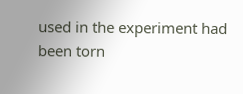used in the experiment had been torn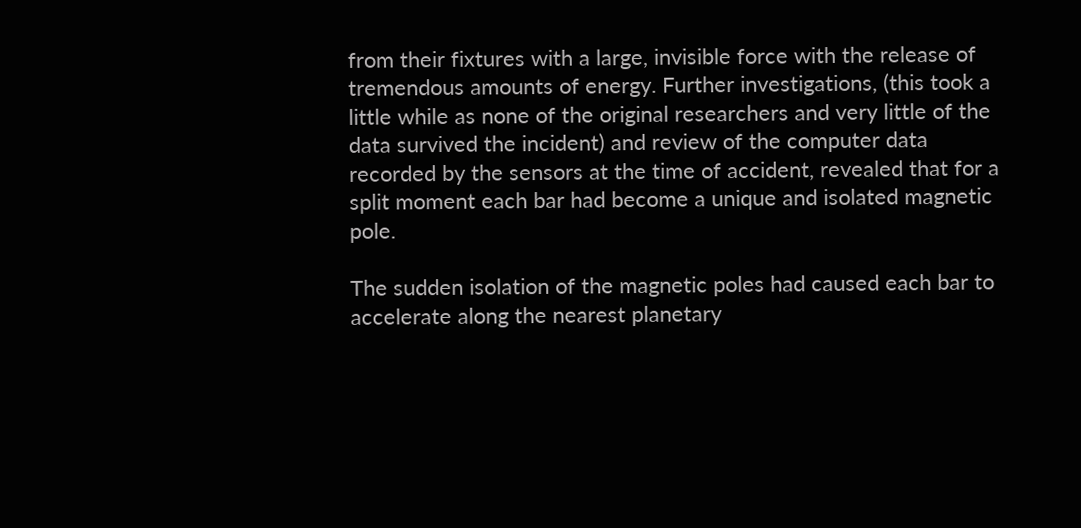from their fixtures with a large, invisible force with the release of tremendous amounts of energy. Further investigations, (this took a little while as none of the original researchers and very little of the data survived the incident) and review of the computer data recorded by the sensors at the time of accident, revealed that for a split moment each bar had become a unique and isolated magnetic pole.

The sudden isolation of the magnetic poles had caused each bar to accelerate along the nearest planetary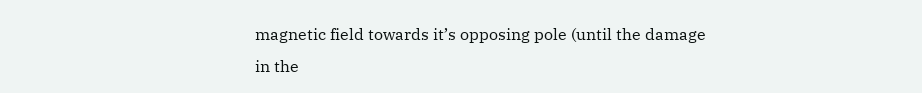magnetic field towards it’s opposing pole (until the damage in the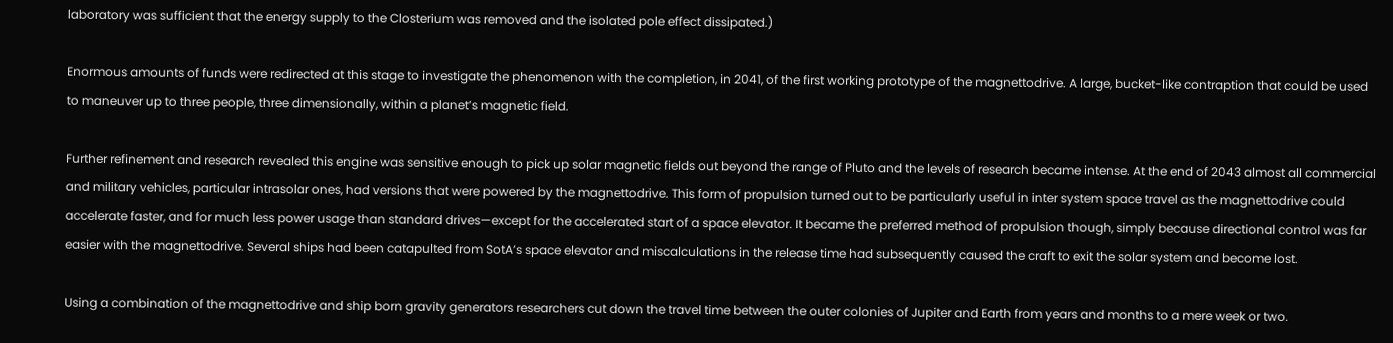laboratory was sufficient that the energy supply to the Closterium was removed and the isolated pole effect dissipated.)

Enormous amounts of funds were redirected at this stage to investigate the phenomenon with the completion, in 2041, of the first working prototype of the magnettodrive. A large, bucket-like contraption that could be used to maneuver up to three people, three dimensionally, within a planet’s magnetic field.

Further refinement and research revealed this engine was sensitive enough to pick up solar magnetic fields out beyond the range of Pluto and the levels of research became intense. At the end of 2043 almost all commercial and military vehicles, particular intrasolar ones, had versions that were powered by the magnettodrive. This form of propulsion turned out to be particularly useful in inter system space travel as the magnettodrive could accelerate faster, and for much less power usage than standard drives—except for the accelerated start of a space elevator. It became the preferred method of propulsion though, simply because directional control was far easier with the magnettodrive. Several ships had been catapulted from SotA’s space elevator and miscalculations in the release time had subsequently caused the craft to exit the solar system and become lost.

Using a combination of the magnettodrive and ship born gravity generators researchers cut down the travel time between the outer colonies of Jupiter and Earth from years and months to a mere week or two.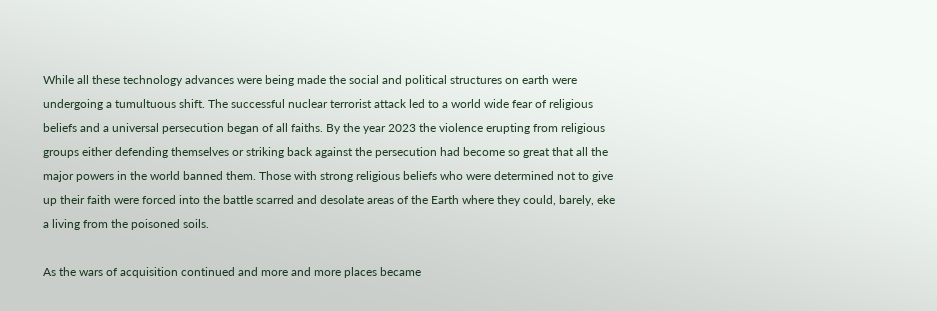While all these technology advances were being made the social and political structures on earth were undergoing a tumultuous shift. The successful nuclear terrorist attack led to a world wide fear of religious beliefs and a universal persecution began of all faiths. By the year 2023 the violence erupting from religious groups either defending themselves or striking back against the persecution had become so great that all the major powers in the world banned them. Those with strong religious beliefs who were determined not to give up their faith were forced into the battle scarred and desolate areas of the Earth where they could, barely, eke a living from the poisoned soils.

As the wars of acquisition continued and more and more places became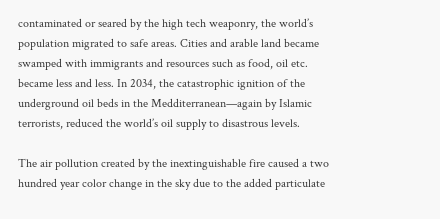contaminated or seared by the high tech weaponry, the world’s population migrated to safe areas. Cities and arable land became swamped with immigrants and resources such as food, oil etc. became less and less. In 2034, the catastrophic ignition of the underground oil beds in the Medditerranean—again by Islamic terrorists, reduced the world’s oil supply to disastrous levels.

The air pollution created by the inextinguishable fire caused a two hundred year color change in the sky due to the added particulate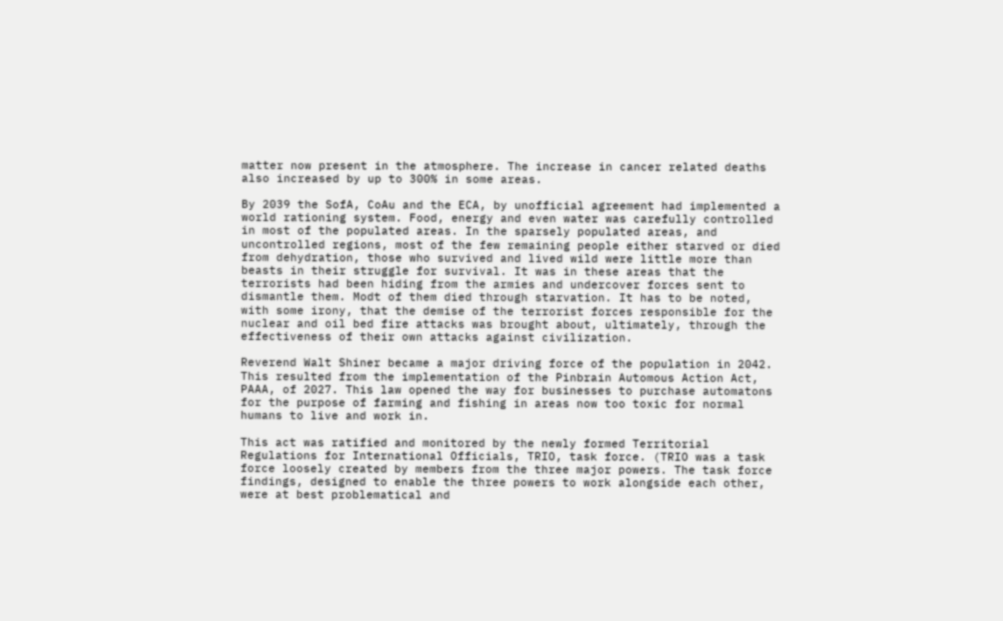matter now present in the atmosphere. The increase in cancer related deaths also increased by up to 300% in some areas.

By 2039 the SofA, CoAu and the ECA, by unofficial agreement had implemented a world rationing system. Food, energy and even water was carefully controlled in most of the populated areas. In the sparsely populated areas, and uncontrolled regions, most of the few remaining people either starved or died from dehydration, those who survived and lived wild were little more than beasts in their struggle for survival. It was in these areas that the terrorists had been hiding from the armies and undercover forces sent to dismantle them. Modt of them died through starvation. It has to be noted, with some irony, that the demise of the terrorist forces responsible for the nuclear and oil bed fire attacks was brought about, ultimately, through the effectiveness of their own attacks against civilization.

Reverend Walt Shiner became a major driving force of the population in 2042. This resulted from the implementation of the Pinbrain Automous Action Act, PAAA, of 2027. This law opened the way for businesses to purchase automatons for the purpose of farming and fishing in areas now too toxic for normal humans to live and work in.

This act was ratified and monitored by the newly formed Territorial Regulations for International Officials, TRIO, task force. (TRIO was a task force loosely created by members from the three major powers. The task force findings, designed to enable the three powers to work alongside each other, were at best problematical and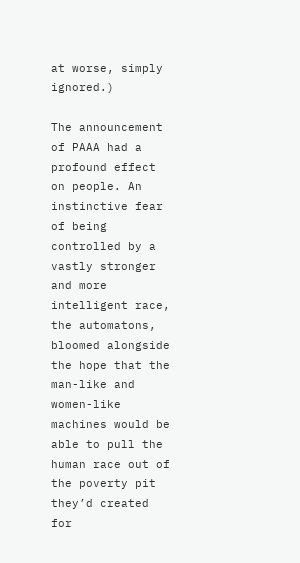at worse, simply ignored.)

The announcement of PAAA had a profound effect on people. An instinctive fear of being controlled by a vastly stronger and more intelligent race, the automatons, bloomed alongside the hope that the man-like and women-like machines would be able to pull the human race out of the poverty pit they’d created for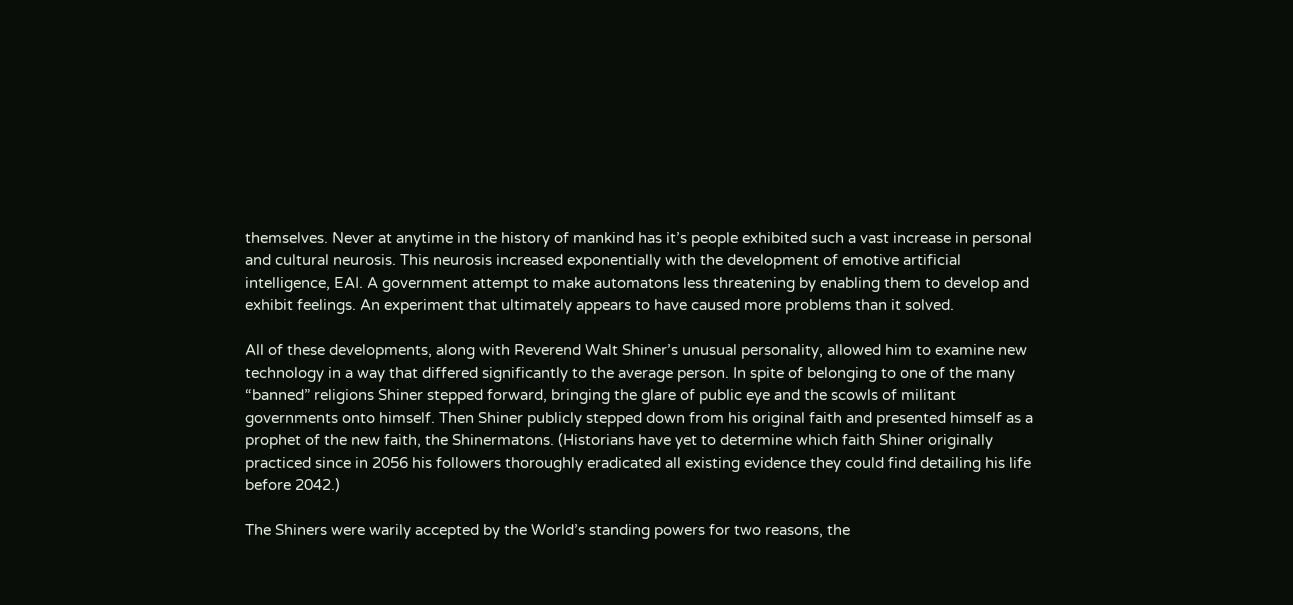themselves. Never at anytime in the history of mankind has it’s people exhibited such a vast increase in personal and cultural neurosis. This neurosis increased exponentially with the development of emotive artificial intelligence, EAI. A government attempt to make automatons less threatening by enabling them to develop and exhibit feelings. An experiment that ultimately appears to have caused more problems than it solved.

All of these developments, along with Reverend Walt Shiner’s unusual personality, allowed him to examine new technology in a way that differed significantly to the average person. In spite of belonging to one of the many “banned” religions Shiner stepped forward, bringing the glare of public eye and the scowls of militant governments onto himself. Then Shiner publicly stepped down from his original faith and presented himself as a prophet of the new faith, the Shinermatons. (Historians have yet to determine which faith Shiner originally practiced since in 2056 his followers thoroughly eradicated all existing evidence they could find detailing his life before 2042.)

The Shiners were warily accepted by the World’s standing powers for two reasons, the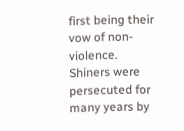first being their vow of non-violence. Shiners were persecuted for many years by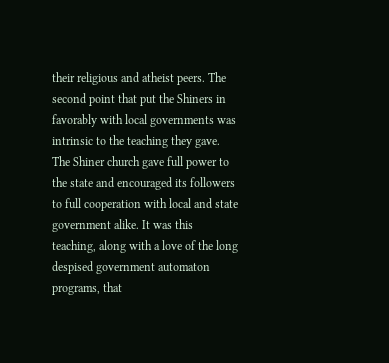their religious and atheist peers. The second point that put the Shiners in favorably with local governments was intrinsic to the teaching they gave. The Shiner church gave full power to the state and encouraged its followers to full cooperation with local and state government alike. It was this teaching, along with a love of the long despised government automaton programs, that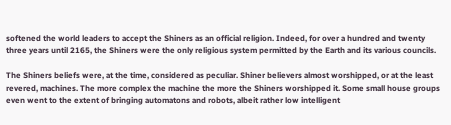softened the world leaders to accept the Shiners as an official religion. Indeed, for over a hundred and twenty three years until 2165, the Shiners were the only religious system permitted by the Earth and its various councils.

The Shiners beliefs were, at the time, considered as peculiar. Shiner believers almost worshipped, or at the least revered, machines. The more complex the machine the more the Shiners worshipped it. Some small house groups even went to the extent of bringing automatons and robots, albeit rather low intelligent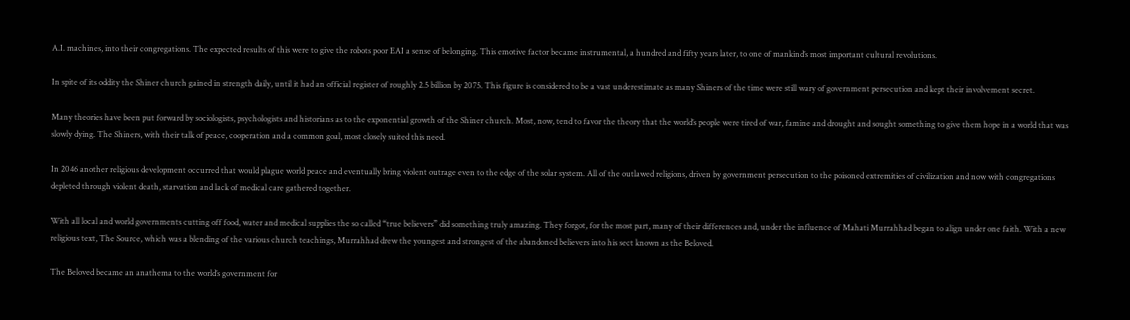A.I. machines, into their congregations. The expected results of this were to give the robots poor EAI a sense of belonging. This emotive factor became instrumental, a hundred and fifty years later, to one of mankind’s most important cultural revolutions.

In spite of its oddity the Shiner church gained in strength daily, until it had an official register of roughly 2.5 billion by 2075. This figure is considered to be a vast underestimate as many Shiners of the time were still wary of government persecution and kept their involvement secret.

Many theories have been put forward by sociologists, psychologists and historians as to the exponential growth of the Shiner church. Most, now, tend to favor the theory that the world’s people were tired of war, famine and drought and sought something to give them hope in a world that was slowly dying. The Shiners, with their talk of peace, cooperation and a common goal, most closely suited this need.

In 2046 another religious development occurred that would plague world peace and eventually bring violent outrage even to the edge of the solar system. All of the outlawed religions, driven by government persecution to the poisoned extremities of civilization and now with congregations depleted through violent death, starvation and lack of medical care gathered together.

With all local and world governments cutting off food, water and medical supplies the so called “true believers” did something truly amazing. They forgot, for the most part, many of their differences and, under the influence of Mahati Murrahhad began to align under one faith. With a new religious text, The Source, which was a blending of the various church teachings, Murrahhad drew the youngest and strongest of the abandoned believers into his sect known as the Beloved.

The Beloved became an anathema to the world’s government for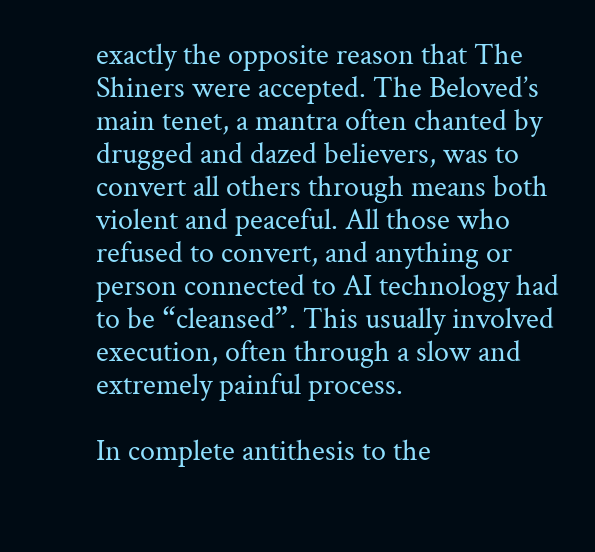exactly the opposite reason that The Shiners were accepted. The Beloved’s main tenet, a mantra often chanted by drugged and dazed believers, was to convert all others through means both violent and peaceful. All those who refused to convert, and anything or person connected to AI technology had to be “cleansed”. This usually involved execution, often through a slow and extremely painful process.

In complete antithesis to the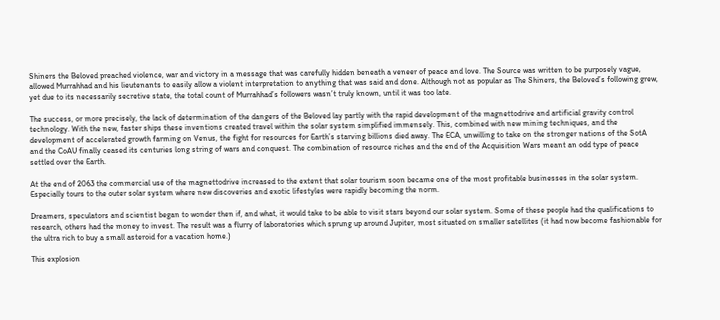Shiners the Beloved preached violence, war and victory in a message that was carefully hidden beneath a veneer of peace and love. The Source was written to be purposely vague, allowed Murrahhad and his lieutenants to easily allow a violent interpretation to anything that was said and done. Although not as popular as The Shiners, the Beloved’s following grew, yet due to its necessarily secretive state, the total count of Murrahhad’s followers wasn’t truly known, until it was too late.

The success, or more precisely, the lack of determination of the dangers of the Beloved lay partly with the rapid development of the magnettodrive and artificial gravity control technology. With the new, faster ships these inventions created travel within the solar system simplified immensely. This, combined with new mining techniques, and the development of accelerated growth farming on Venus, the fight for resources for Earth’s starving billions died away. The ECA, unwilling to take on the stronger nations of the SotA and the CoAU finally ceased its centuries long string of wars and conquest. The combination of resource riches and the end of the Acquisition Wars meant an odd type of peace settled over the Earth.

At the end of 2063 the commercial use of the magnettodrive increased to the extent that solar tourism soon became one of the most profitable businesses in the solar system. Especially tours to the outer solar system where new discoveries and exotic lifestyles were rapidly becoming the norm.

Dreamers, speculators and scientist began to wonder then if, and what, it would take to be able to visit stars beyond our solar system. Some of these people had the qualifications to research, others had the money to invest. The result was a flurry of laboratories which sprung up around Jupiter, most situated on smaller satellites (it had now become fashionable for the ultra rich to buy a small asteroid for a vacation home.)

This explosion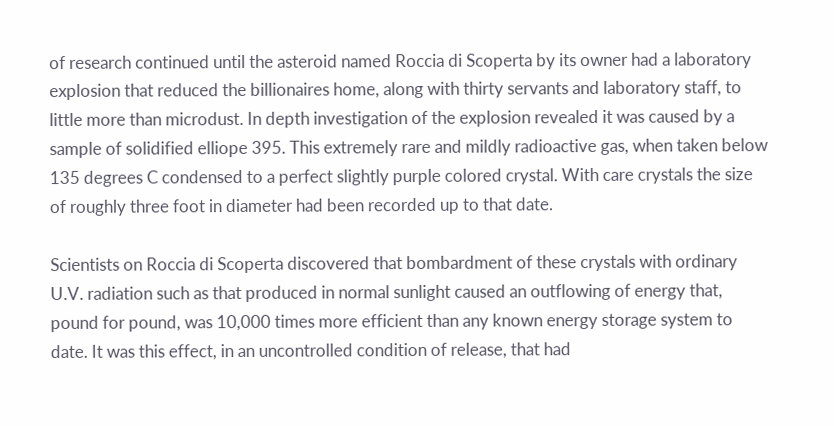of research continued until the asteroid named Roccia di Scoperta by its owner had a laboratory explosion that reduced the billionaires home, along with thirty servants and laboratory staff, to little more than microdust. In depth investigation of the explosion revealed it was caused by a sample of solidified elliope 395. This extremely rare and mildly radioactive gas, when taken below 135 degrees C condensed to a perfect slightly purple colored crystal. With care crystals the size of roughly three foot in diameter had been recorded up to that date.

Scientists on Roccia di Scoperta discovered that bombardment of these crystals with ordinary U.V. radiation such as that produced in normal sunlight caused an outflowing of energy that, pound for pound, was 10,000 times more efficient than any known energy storage system to date. It was this effect, in an uncontrolled condition of release, that had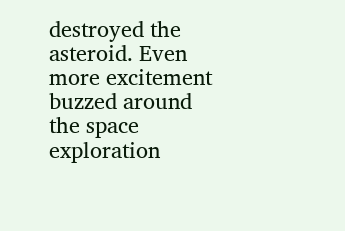destroyed the asteroid. Even more excitement buzzed around the space exploration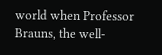world when Professor Brauns, the well-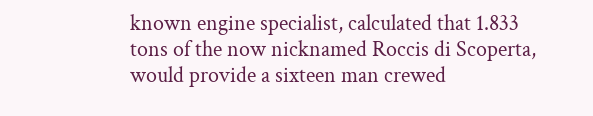known engine specialist, calculated that 1.833 tons of the now nicknamed Roccis di Scoperta, would provide a sixteen man crewed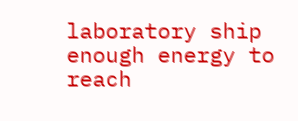laboratory ship enough energy to reach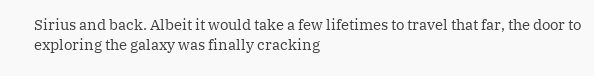Sirius and back. Albeit it would take a few lifetimes to travel that far, the door to exploring the galaxy was finally cracking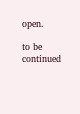open.

to be continued